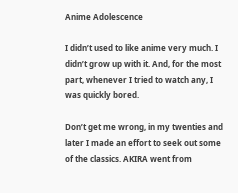Anime Adolescence

I didn’t used to like anime very much. I didn’t grow up with it. And, for the most part, whenever I tried to watch any, I was quickly bored.

Don’t get me wrong, in my twenties and later I made an effort to seek out some of the classics. AKIRA went from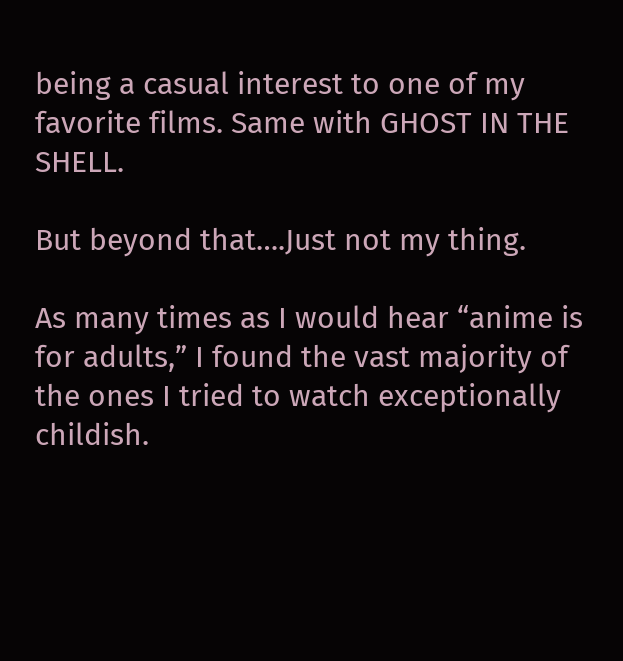being a casual interest to one of my favorite films. Same with GHOST IN THE SHELL.

But beyond that….Just not my thing.

As many times as I would hear “anime is for adults,” I found the vast majority of the ones I tried to watch exceptionally childish.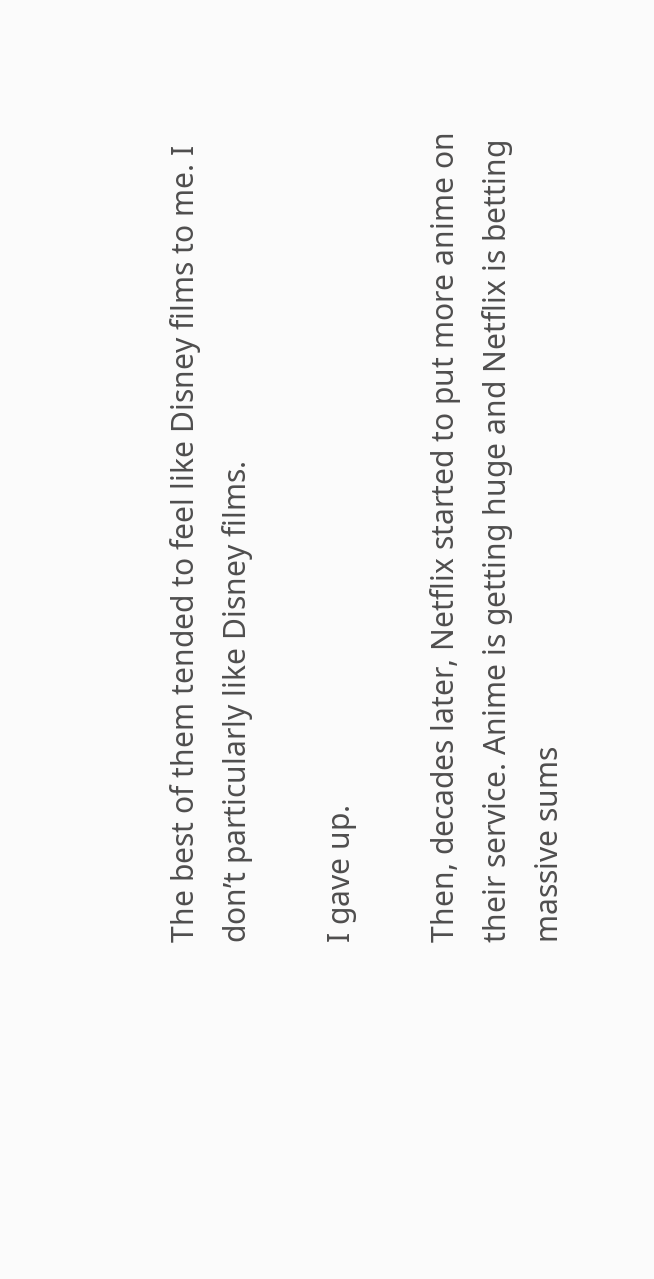The best of them tended to feel like Disney films to me. I don’t particularly like Disney films.

I gave up.

Then, decades later, Netflix started to put more anime on their service. Anime is getting huge and Netflix is betting massive sums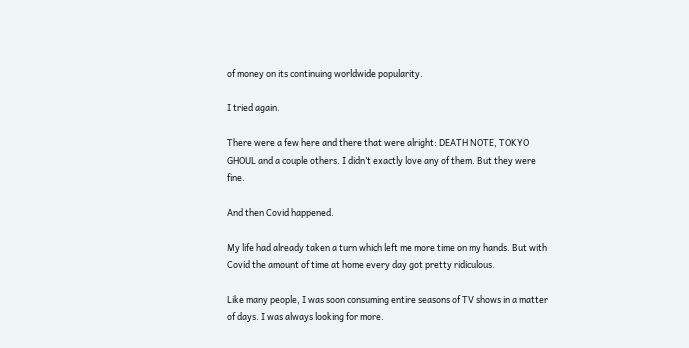of money on its continuing worldwide popularity.

I tried again.

There were a few here and there that were alright: DEATH NOTE, TOKYO GHOUL and a couple others. I didn’t exactly love any of them. But they were fine.

And then Covid happened.

My life had already taken a turn which left me more time on my hands. But with Covid the amount of time at home every day got pretty ridiculous.

Like many people, I was soon consuming entire seasons of TV shows in a matter of days. I was always looking for more.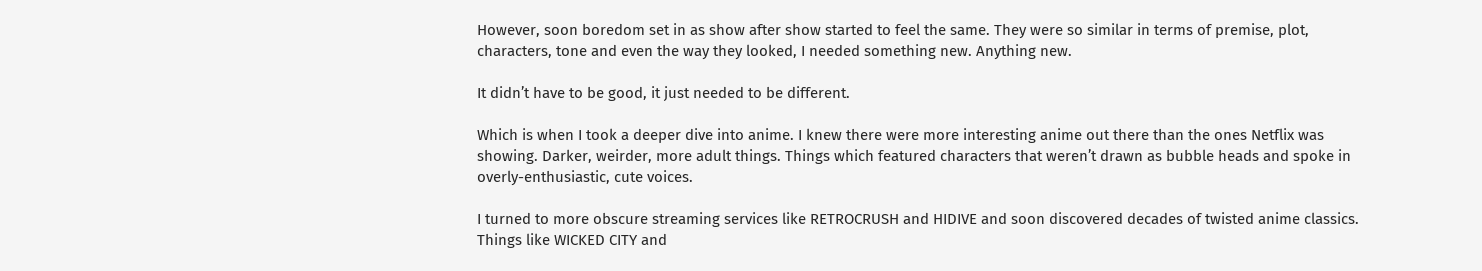However, soon boredom set in as show after show started to feel the same. They were so similar in terms of premise, plot, characters, tone and even the way they looked, I needed something new. Anything new.

It didn’t have to be good, it just needed to be different.

Which is when I took a deeper dive into anime. I knew there were more interesting anime out there than the ones Netflix was showing. Darker, weirder, more adult things. Things which featured characters that weren’t drawn as bubble heads and spoke in overly-enthusiastic, cute voices.

I turned to more obscure streaming services like RETROCRUSH and HIDIVE and soon discovered decades of twisted anime classics. Things like WICKED CITY and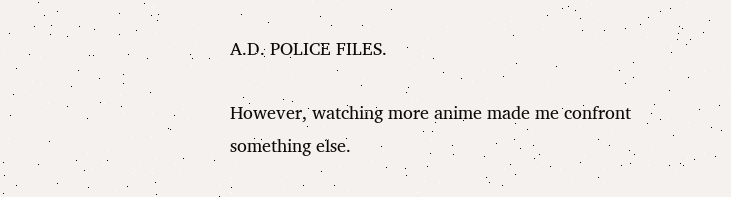A.D. POLICE FILES.

However, watching more anime made me confront something else.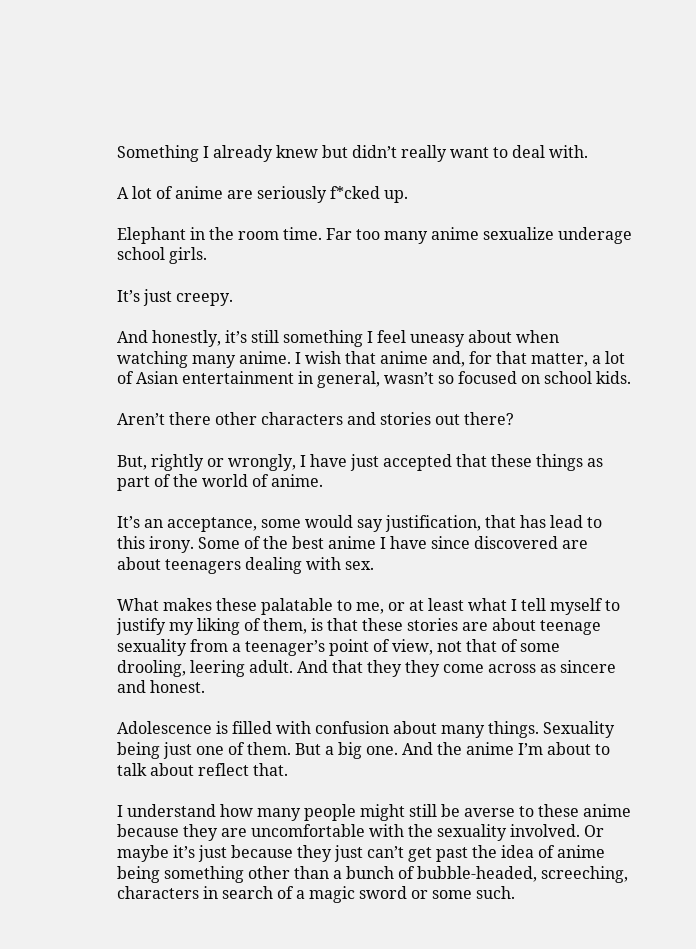Something I already knew but didn’t really want to deal with.

A lot of anime are seriously f*cked up.

Elephant in the room time. Far too many anime sexualize underage school girls.

It’s just creepy.

And honestly, it’s still something I feel uneasy about when watching many anime. I wish that anime and, for that matter, a lot of Asian entertainment in general, wasn’t so focused on school kids.

Aren’t there other characters and stories out there?

But, rightly or wrongly, I have just accepted that these things as part of the world of anime.

It’s an acceptance, some would say justification, that has lead to this irony. Some of the best anime I have since discovered are about teenagers dealing with sex.

What makes these palatable to me, or at least what I tell myself to justify my liking of them, is that these stories are about teenage sexuality from a teenager’s point of view, not that of some drooling, leering adult. And that they they come across as sincere and honest.

Adolescence is filled with confusion about many things. Sexuality being just one of them. But a big one. And the anime I’m about to talk about reflect that.

I understand how many people might still be averse to these anime because they are uncomfortable with the sexuality involved. Or maybe it’s just because they just can’t get past the idea of anime being something other than a bunch of bubble-headed, screeching, characters in search of a magic sword or some such.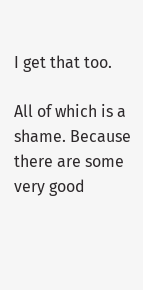I get that too.

All of which is a shame. Because there are some very good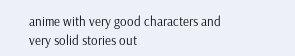anime with very good characters and very solid stories out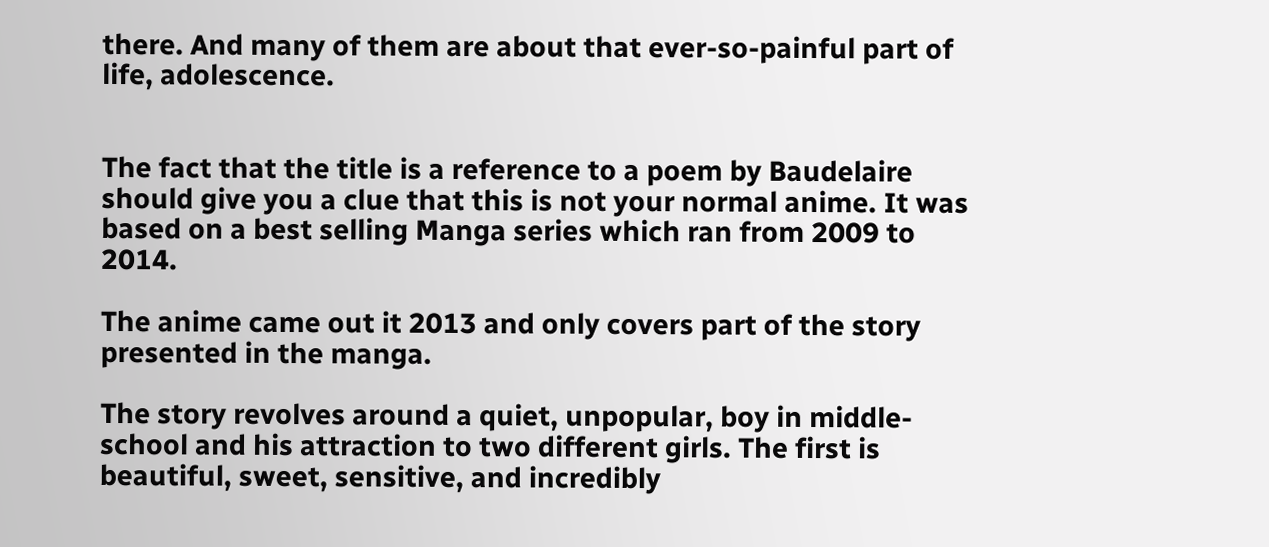there. And many of them are about that ever-so-painful part of life, adolescence.


The fact that the title is a reference to a poem by Baudelaire should give you a clue that this is not your normal anime. It was based on a best selling Manga series which ran from 2009 to 2014.

The anime came out it 2013 and only covers part of the story presented in the manga.

The story revolves around a quiet, unpopular, boy in middle-school and his attraction to two different girls. The first is beautiful, sweet, sensitive, and incredibly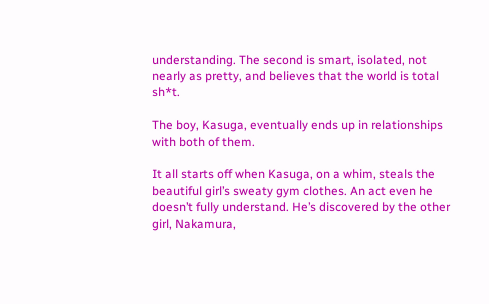understanding. The second is smart, isolated, not nearly as pretty, and believes that the world is total sh*t.

The boy, Kasuga, eventually ends up in relationships with both of them.

It all starts off when Kasuga, on a whim, steals the beautiful girl’s sweaty gym clothes. An act even he doesn’t fully understand. He’s discovered by the other girl, Nakamura,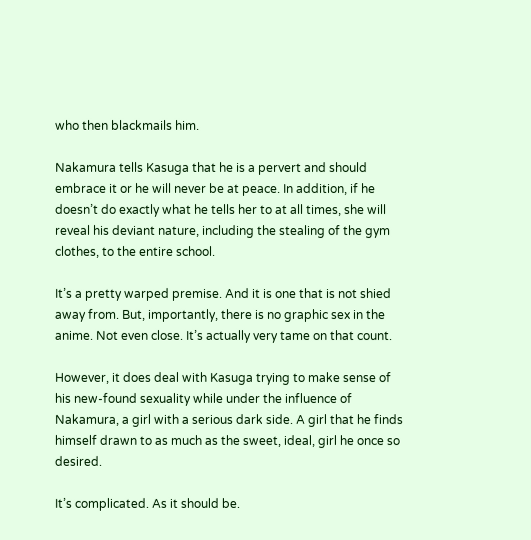who then blackmails him.

Nakamura tells Kasuga that he is a pervert and should embrace it or he will never be at peace. In addition, if he doesn’t do exactly what he tells her to at all times, she will reveal his deviant nature, including the stealing of the gym clothes, to the entire school.

It’s a pretty warped premise. And it is one that is not shied away from. But, importantly, there is no graphic sex in the anime. Not even close. It’s actually very tame on that count.

However, it does deal with Kasuga trying to make sense of his new-found sexuality while under the influence of Nakamura, a girl with a serious dark side. A girl that he finds himself drawn to as much as the sweet, ideal, girl he once so desired.

It’s complicated. As it should be.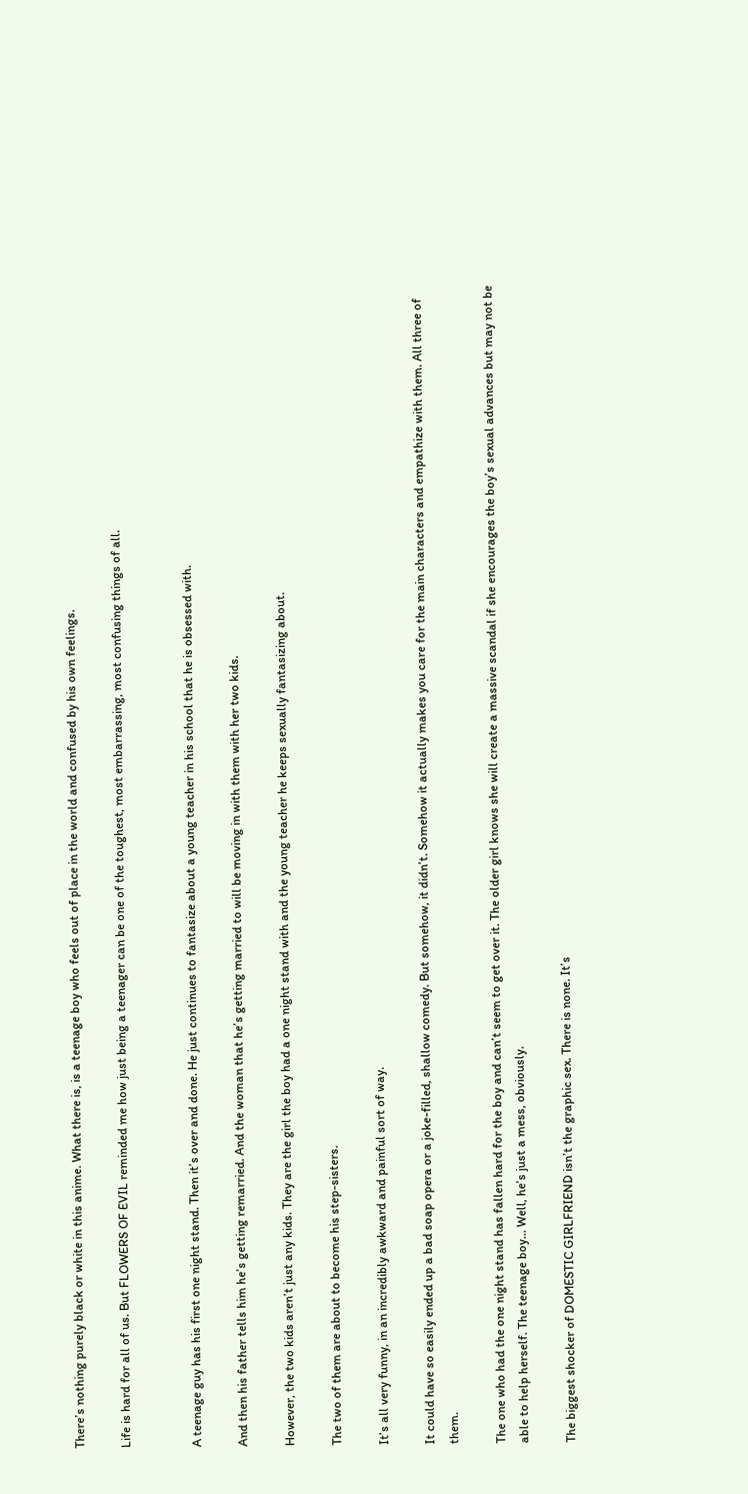There’s nothing purely black or white in this anime. What there is, is a teenage boy who feels out of place in the world and confused by his own feelings.

Life is hard for all of us. But FLOWERS OF EVIL reminded me how just being a teenager can be one of the toughest, most embarrassing, most confusing things of all.


A teenage guy has his first one night stand. Then it’s over and done. He just continues to fantasize about a young teacher in his school that he is obsessed with.

And then his father tells him he’s getting remarried. And the woman that he’s getting married to will be moving in with them with her two kids.

However, the two kids aren’t just any kids. They are the girl the boy had a one night stand with and the young teacher he keeps sexually fantasizing about.

The two of them are about to become his step-sisters.

It’s all very funny, in an incredibly awkward and painful sort of way.

It could have so easily ended up a bad soap opera or a joke-filled, shallow comedy. But somehow, it didn’t. Somehow it actually makes you care for the main characters and empathize with them. All three of them.

The one who had the one night stand has fallen hard for the boy and can’t seem to get over it. The older girl knows she will create a massive scandal if she encourages the boy’s sexual advances but may not be able to help herself. The teenage boy… Well, he’s just a mess, obviously.

The biggest shocker of DOMESTIC GIRLFRIEND isn’t the graphic sex. There is none. It’s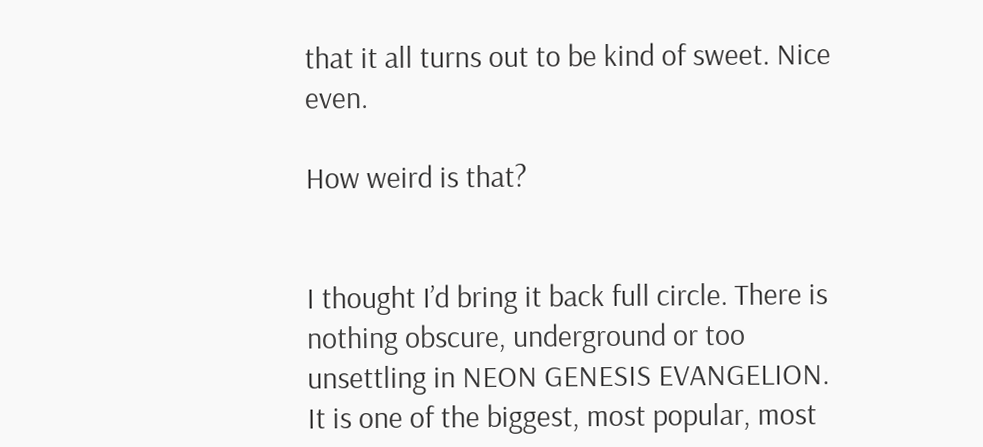that it all turns out to be kind of sweet. Nice even.

How weird is that?


I thought I’d bring it back full circle. There is nothing obscure, underground or too unsettling in NEON GENESIS EVANGELION. It is one of the biggest, most popular, most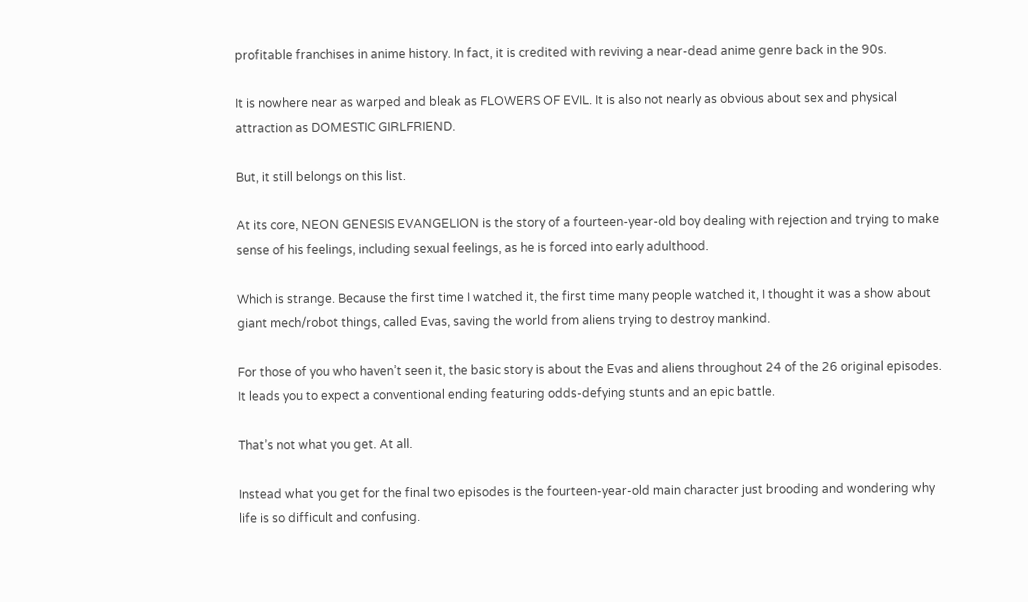profitable franchises in anime history. In fact, it is credited with reviving a near-dead anime genre back in the 90s.

It is nowhere near as warped and bleak as FLOWERS OF EVIL. It is also not nearly as obvious about sex and physical attraction as DOMESTIC GIRLFRIEND.

But, it still belongs on this list.

At its core, NEON GENESIS EVANGELION is the story of a fourteen-year-old boy dealing with rejection and trying to make sense of his feelings, including sexual feelings, as he is forced into early adulthood.

Which is strange. Because the first time I watched it, the first time many people watched it, I thought it was a show about giant mech/robot things, called Evas, saving the world from aliens trying to destroy mankind.

For those of you who haven’t seen it, the basic story is about the Evas and aliens throughout 24 of the 26 original episodes. It leads you to expect a conventional ending featuring odds-defying stunts and an epic battle.

That’s not what you get. At all.

Instead what you get for the final two episodes is the fourteen-year-old main character just brooding and wondering why life is so difficult and confusing.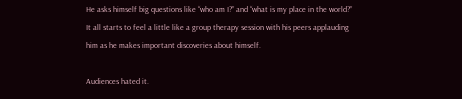He asks himself big questions like “who am I?” and “what is my place in the world?” It all starts to feel a little like a group therapy session with his peers applauding him as he makes important discoveries about himself.

Audiences hated it.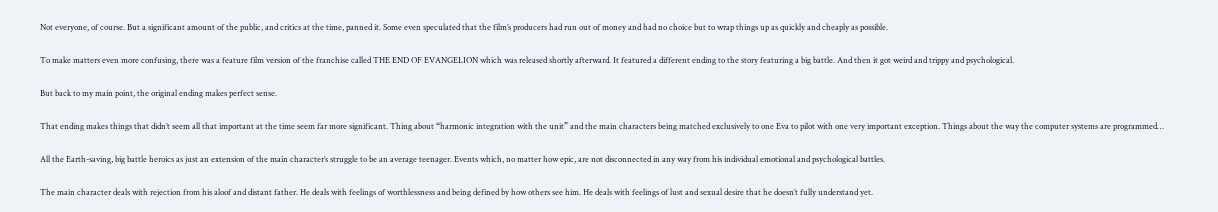Not everyone, of course. But a significant amount of the public, and critics at the time, panned it. Some even speculated that the film’s producers had run out of money and had no choice but to wrap things up as quickly and cheaply as possible.

To make matters even more confusing, there was a feature film version of the franchise called THE END OF EVANGELION which was released shortly afterward. It featured a different ending to the story featuring a big battle. And then it got weird and trippy and psychological.

But back to my main point, the original ending makes perfect sense.

That ending makes things that didn’t seem all that important at the time seem far more significant. Thing about “harmonic integration with the unit” and the main characters being matched exclusively to one Eva to pilot with one very important exception. Things about the way the computer systems are programmed…

All the Earth-saving, big battle heroics as just an extension of the main character’s struggle to be an average teenager. Events which, no matter how epic, are not disconnected in any way from his individual emotional and psychological battles.

The main character deals with rejection from his aloof and distant father. He deals with feelings of worthlessness and being defined by how others see him. He deals with feelings of lust and sexual desire that he doesn’t fully understand yet.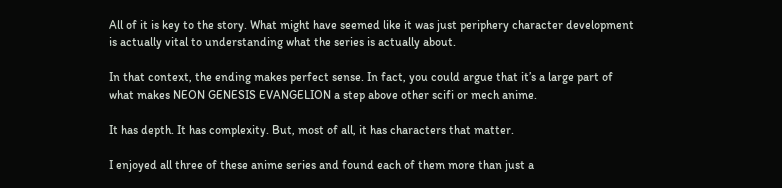All of it is key to the story. What might have seemed like it was just periphery character development is actually vital to understanding what the series is actually about.

In that context, the ending makes perfect sense. In fact, you could argue that it’s a large part of what makes NEON GENESIS EVANGELION a step above other scifi or mech anime.

It has depth. It has complexity. But, most of all, it has characters that matter.

I enjoyed all three of these anime series and found each of them more than just a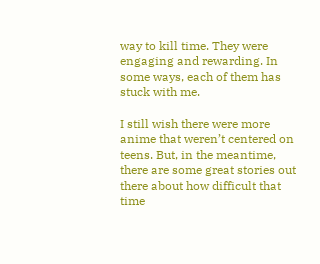way to kill time. They were engaging and rewarding. In some ways, each of them has stuck with me.

I still wish there were more anime that weren’t centered on teens. But, in the meantime, there are some great stories out there about how difficult that time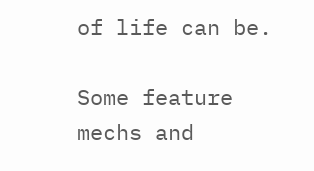of life can be.

Some feature mechs and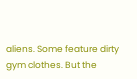aliens. Some feature dirty gym clothes. But the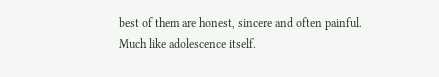best of them are honest, sincere and often painful. Much like adolescence itself.